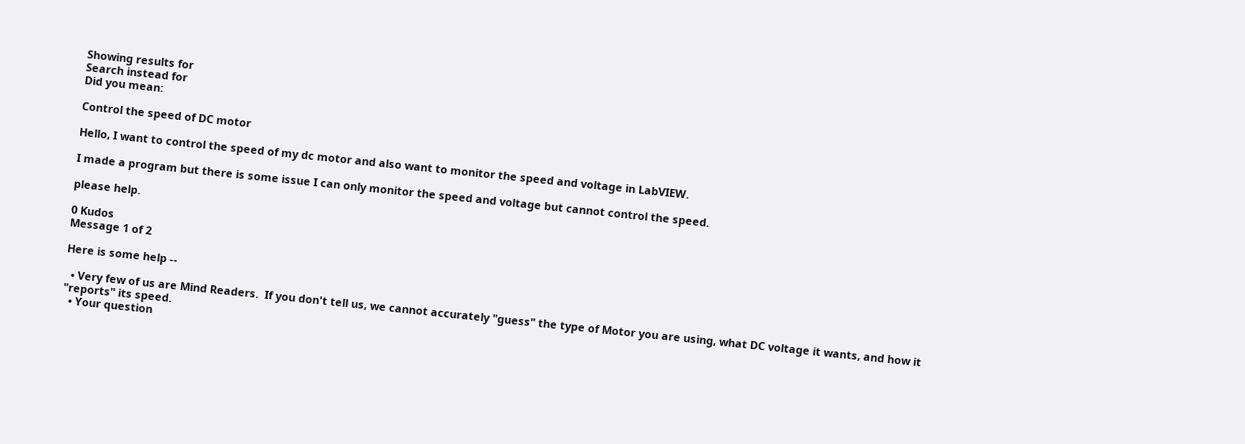Showing results for
Search instead for
Did you mean:

Control the speed of DC motor

Hello, I want to control the speed of my dc motor and also want to monitor the speed and voltage in LabVIEW.

I made a program but there is some issue I can only monitor the speed and voltage but cannot control the speed.

please help.

0 Kudos
Message 1 of 2

Here is some help --

  • Very few of us are Mind Readers.  If you don't tell us, we cannot accurately "guess" the type of Motor you are using, what DC voltage it wants, and how it "reports" its speed.
  • Your question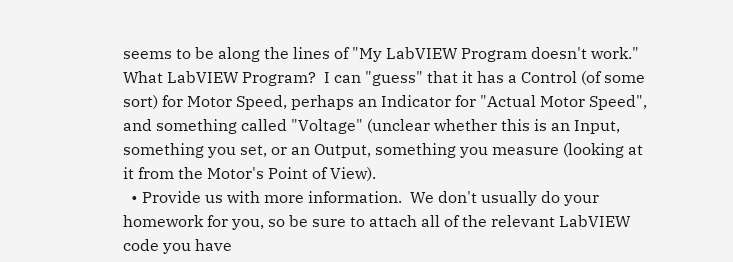seems to be along the lines of "My LabVIEW Program doesn't work."  What LabVIEW Program?  I can "guess" that it has a Control (of some sort) for Motor Speed, perhaps an Indicator for "Actual Motor Speed", and something called "Voltage" (unclear whether this is an Input, something you set, or an Output, something you measure (looking at it from the Motor's Point of View).
  • Provide us with more information.  We don't usually do your homework for you, so be sure to attach all of the relevant LabVIEW code you have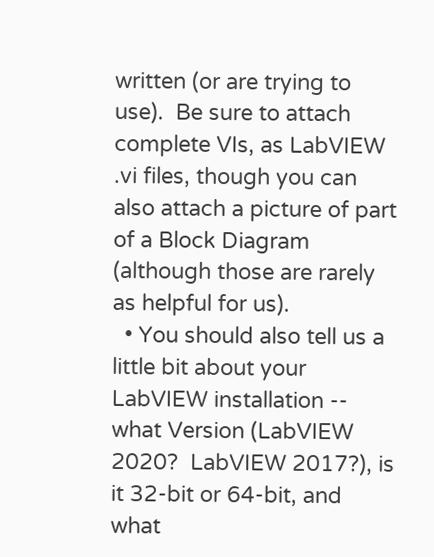written (or are trying to use).  Be sure to attach complete VIs, as LabVIEW .vi files, though you can also attach a picture of part of a Block Diagram (although those are rarely as helpful for us).
  • You should also tell us a little bit about your LabVIEW installation -- what Version (LabVIEW 2020?  LabVIEW 2017?), is it 32-bit or 64-bit, and what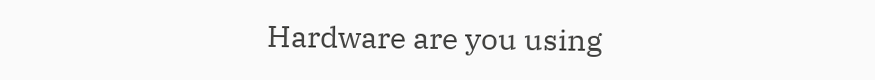Hardware are you using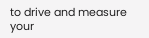to drive and measure your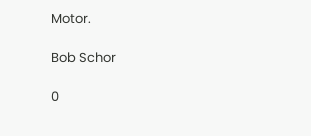Motor.

Bob Schor

0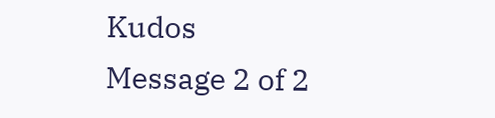Kudos
Message 2 of 2